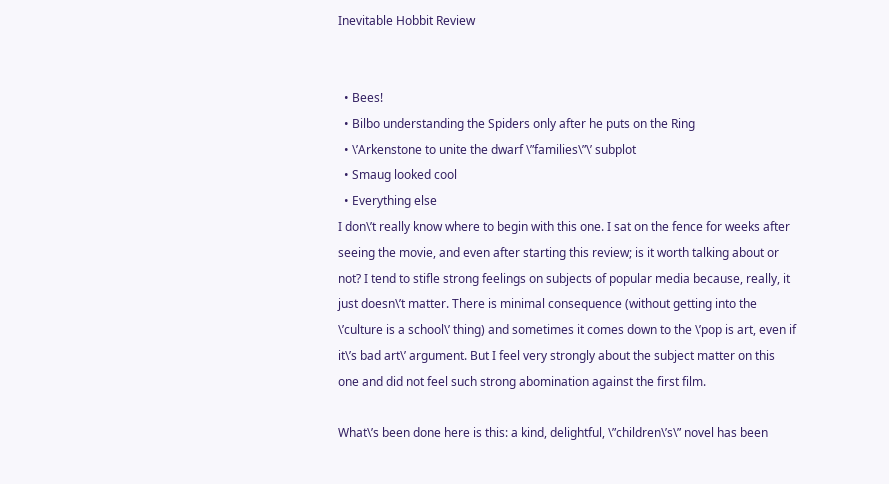Inevitable Hobbit Review


  • Bees!
  • Bilbo understanding the Spiders only after he puts on the Ring
  • \’Arkenstone to unite the dwarf \”families\”\’ subplot
  • Smaug looked cool
  • Everything else
I don\’t really know where to begin with this one. I sat on the fence for weeks after seeing the movie, and even after starting this review; is it worth talking about or not? I tend to stifle strong feelings on subjects of popular media because, really, it just doesn\’t matter. There is minimal consequence (without getting into the \’culture is a school\’ thing) and sometimes it comes down to the \’pop is art, even if it\’s bad art\’ argument. But I feel very strongly about the subject matter on this one and did not feel such strong abomination against the first film.

What\’s been done here is this: a kind, delightful, \”children\’s\” novel has been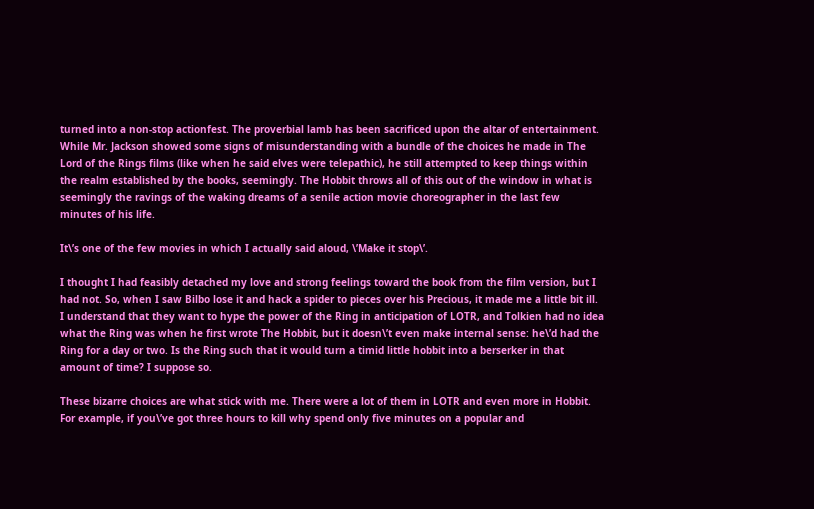turned into a non-stop actionfest. The proverbial lamb has been sacrificed upon the altar of entertainment. While Mr. Jackson showed some signs of misunderstanding with a bundle of the choices he made in The Lord of the Rings films (like when he said elves were telepathic), he still attempted to keep things within the realm established by the books, seemingly. The Hobbit throws all of this out of the window in what is seemingly the ravings of the waking dreams of a senile action movie choreographer in the last few minutes of his life.

It\’s one of the few movies in which I actually said aloud, \’Make it stop\’.

I thought I had feasibly detached my love and strong feelings toward the book from the film version, but I had not. So, when I saw Bilbo lose it and hack a spider to pieces over his Precious, it made me a little bit ill. I understand that they want to hype the power of the Ring in anticipation of LOTR, and Tolkien had no idea what the Ring was when he first wrote The Hobbit, but it doesn\’t even make internal sense: he\’d had the Ring for a day or two. Is the Ring such that it would turn a timid little hobbit into a berserker in that amount of time? I suppose so.

These bizarre choices are what stick with me. There were a lot of them in LOTR and even more in Hobbit. For example, if you\’ve got three hours to kill why spend only five minutes on a popular and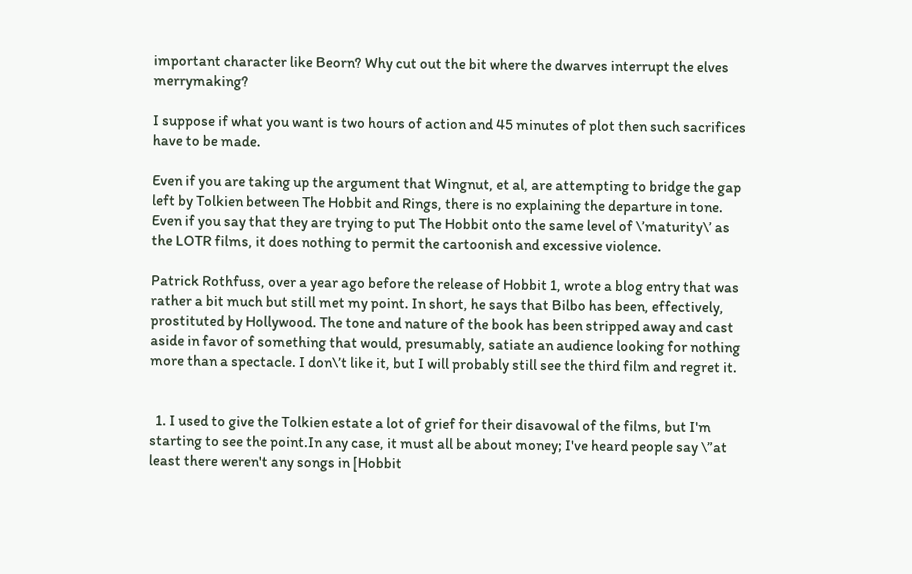important character like Beorn? Why cut out the bit where the dwarves interrupt the elves merrymaking?

I suppose if what you want is two hours of action and 45 minutes of plot then such sacrifices have to be made.

Even if you are taking up the argument that Wingnut, et al, are attempting to bridge the gap left by Tolkien between The Hobbit and Rings, there is no explaining the departure in tone. Even if you say that they are trying to put The Hobbit onto the same level of \’maturity\’ as the LOTR films, it does nothing to permit the cartoonish and excessive violence.

Patrick Rothfuss, over a year ago before the release of Hobbit 1, wrote a blog entry that was rather a bit much but still met my point. In short, he says that Bilbo has been, effectively, prostituted by Hollywood. The tone and nature of the book has been stripped away and cast aside in favor of something that would, presumably, satiate an audience looking for nothing more than a spectacle. I don\’t like it, but I will probably still see the third film and regret it.


  1. I used to give the Tolkien estate a lot of grief for their disavowal of the films, but I'm starting to see the point.In any case, it must all be about money; I've heard people say \”at least there weren't any songs in [Hobbit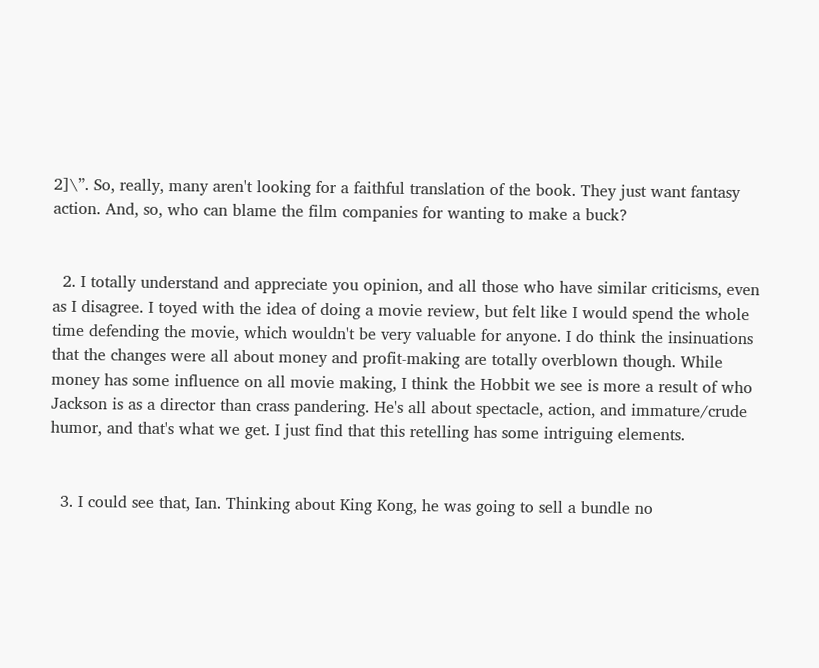2]\”. So, really, many aren't looking for a faithful translation of the book. They just want fantasy action. And, so, who can blame the film companies for wanting to make a buck?


  2. I totally understand and appreciate you opinion, and all those who have similar criticisms, even as I disagree. I toyed with the idea of doing a movie review, but felt like I would spend the whole time defending the movie, which wouldn't be very valuable for anyone. I do think the insinuations that the changes were all about money and profit-making are totally overblown though. While money has some influence on all movie making, I think the Hobbit we see is more a result of who Jackson is as a director than crass pandering. He's all about spectacle, action, and immature/crude humor, and that's what we get. I just find that this retelling has some intriguing elements.


  3. I could see that, Ian. Thinking about King Kong, he was going to sell a bundle no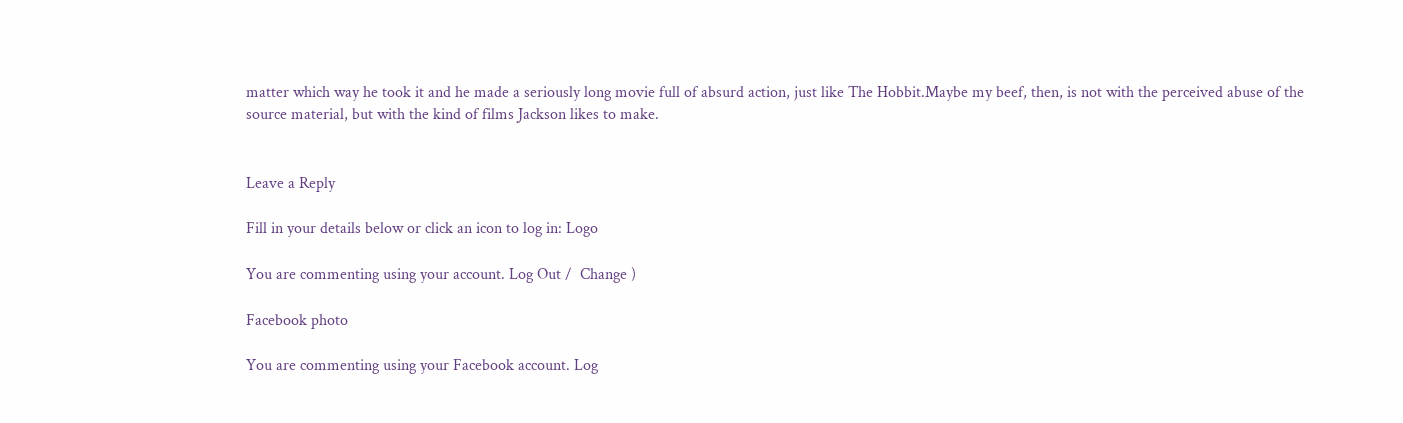matter which way he took it and he made a seriously long movie full of absurd action, just like The Hobbit.Maybe my beef, then, is not with the perceived abuse of the source material, but with the kind of films Jackson likes to make.


Leave a Reply

Fill in your details below or click an icon to log in: Logo

You are commenting using your account. Log Out /  Change )

Facebook photo

You are commenting using your Facebook account. Log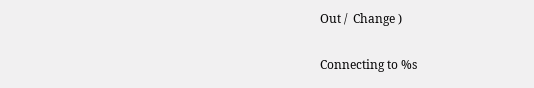Out /  Change )

Connecting to %s